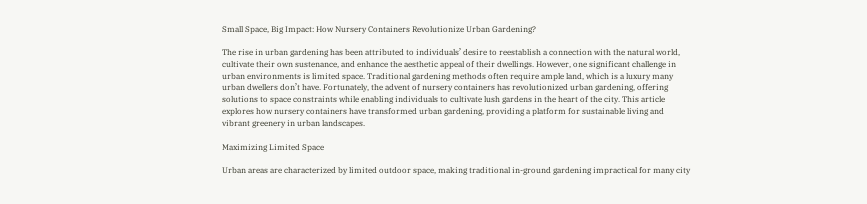Small Space, Big Impact: How Nursery Containers Revolutionize Urban Gardening?

The rise in urban gardening has been attributed to individuals’ desire to reestablish a connection with the natural world, cultivate their own sustenance, and enhance the aesthetic appeal of their dwellings. However, one significant challenge in urban environments is limited space. Traditional gardening methods often require ample land, which is a luxury many urban dwellers don’t have. Fortunately, the advent of nursery containers has revolutionized urban gardening, offering solutions to space constraints while enabling individuals to cultivate lush gardens in the heart of the city. This article explores how nursery containers have transformed urban gardening, providing a platform for sustainable living and vibrant greenery in urban landscapes.

Maximizing Limited Space

Urban areas are characterized by limited outdoor space, making traditional in-ground gardening impractical for many city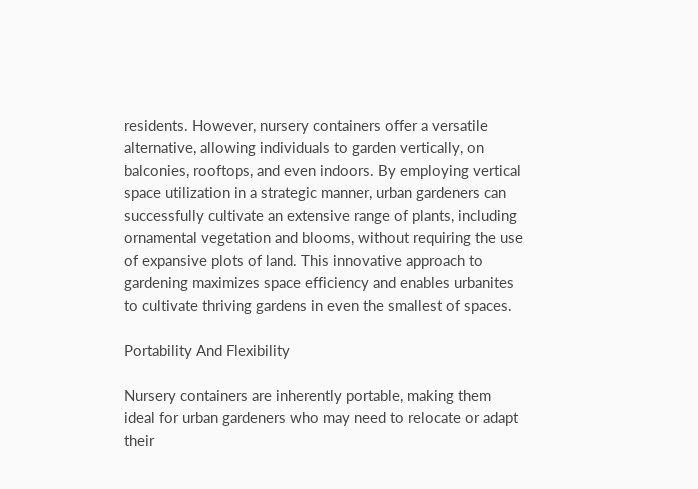residents. However, nursery containers offer a versatile alternative, allowing individuals to garden vertically, on balconies, rooftops, and even indoors. By employing vertical space utilization in a strategic manner, urban gardeners can successfully cultivate an extensive range of plants, including ornamental vegetation and blooms, without requiring the use of expansive plots of land. This innovative approach to gardening maximizes space efficiency and enables urbanites to cultivate thriving gardens in even the smallest of spaces.

Portability And Flexibility

Nursery containers are inherently portable, making them ideal for urban gardeners who may need to relocate or adapt their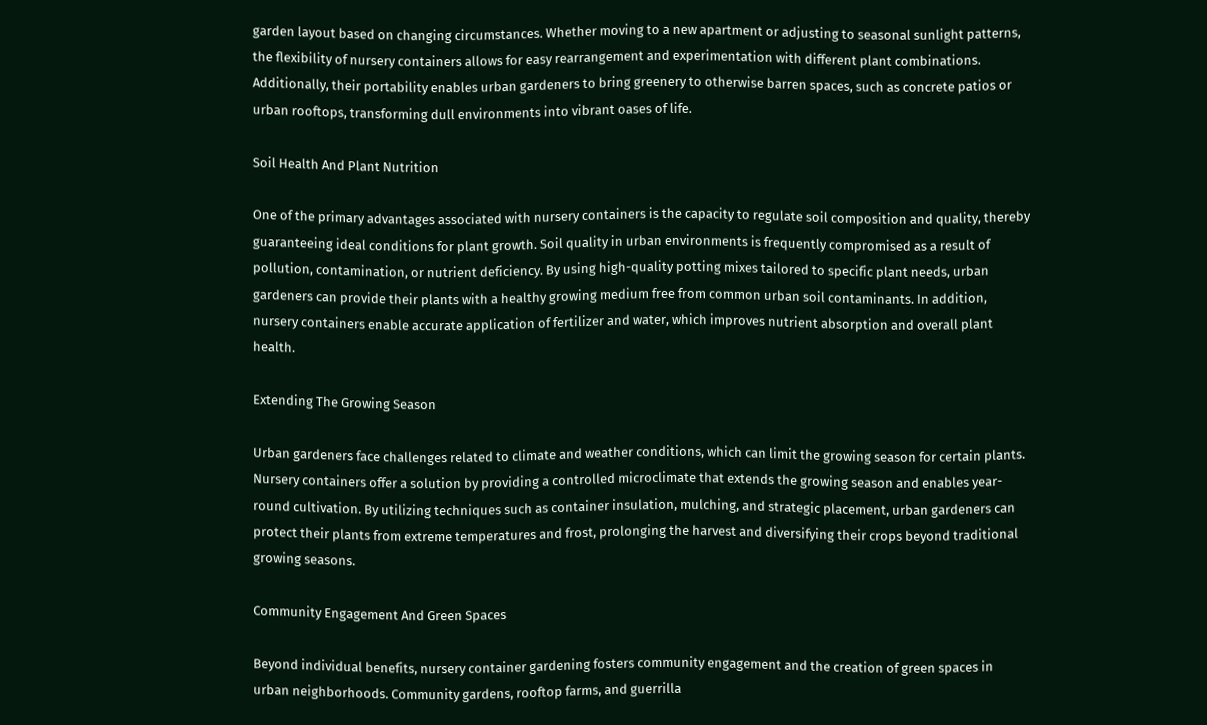garden layout based on changing circumstances. Whether moving to a new apartment or adjusting to seasonal sunlight patterns, the flexibility of nursery containers allows for easy rearrangement and experimentation with different plant combinations. Additionally, their portability enables urban gardeners to bring greenery to otherwise barren spaces, such as concrete patios or urban rooftops, transforming dull environments into vibrant oases of life.

Soil Health And Plant Nutrition

One of the primary advantages associated with nursery containers is the capacity to regulate soil composition and quality, thereby guaranteeing ideal conditions for plant growth. Soil quality in urban environments is frequently compromised as a result of pollution, contamination, or nutrient deficiency. By using high-quality potting mixes tailored to specific plant needs, urban gardeners can provide their plants with a healthy growing medium free from common urban soil contaminants. In addition, nursery containers enable accurate application of fertilizer and water, which improves nutrient absorption and overall plant health.

Extending The Growing Season

Urban gardeners face challenges related to climate and weather conditions, which can limit the growing season for certain plants. Nursery containers offer a solution by providing a controlled microclimate that extends the growing season and enables year-round cultivation. By utilizing techniques such as container insulation, mulching, and strategic placement, urban gardeners can protect their plants from extreme temperatures and frost, prolonging the harvest and diversifying their crops beyond traditional growing seasons.

Community Engagement And Green Spaces

Beyond individual benefits, nursery container gardening fosters community engagement and the creation of green spaces in urban neighborhoods. Community gardens, rooftop farms, and guerrilla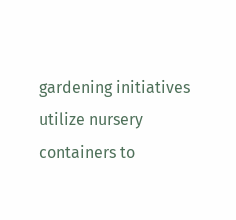gardening initiatives utilize nursery containers to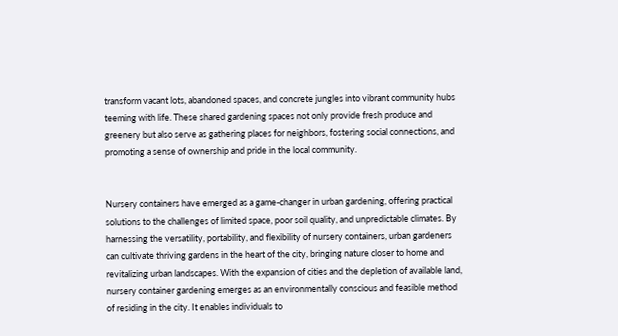transform vacant lots, abandoned spaces, and concrete jungles into vibrant community hubs teeming with life. These shared gardening spaces not only provide fresh produce and greenery but also serve as gathering places for neighbors, fostering social connections, and promoting a sense of ownership and pride in the local community.


Nursery containers have emerged as a game-changer in urban gardening, offering practical solutions to the challenges of limited space, poor soil quality, and unpredictable climates. By harnessing the versatility, portability, and flexibility of nursery containers, urban gardeners can cultivate thriving gardens in the heart of the city, bringing nature closer to home and revitalizing urban landscapes. With the expansion of cities and the depletion of available land, nursery container gardening emerges as an environmentally conscious and feasible method of residing in the city. It enables individuals to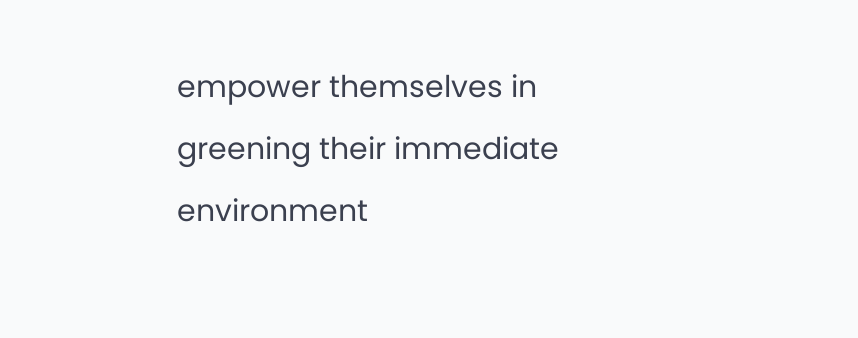empower themselves in greening their immediate environment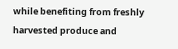while benefiting from freshly harvested produce and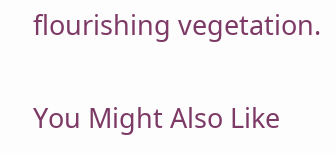flourishing vegetation.

You Might Also Like